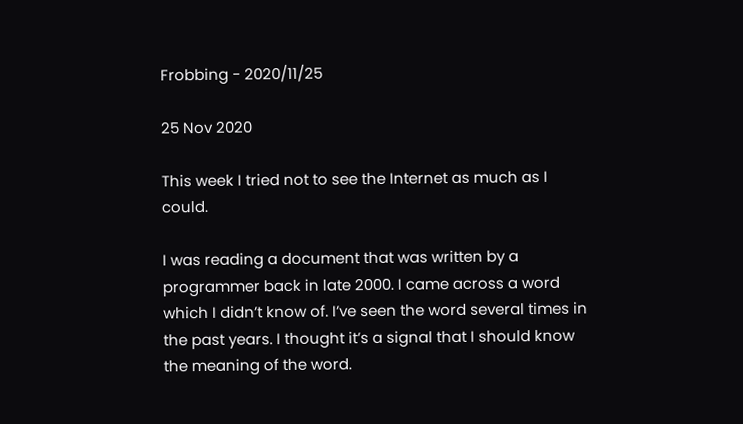Frobbing - 2020/11/25

25 Nov 2020

This week I tried not to see the Internet as much as I could.

I was reading a document that was written by a programmer back in late 2000. I came across a word which I didn’t know of. I’ve seen the word several times in the past years. I thought it’s a signal that I should know the meaning of the word.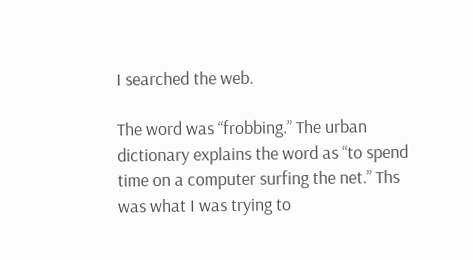I searched the web.

The word was “frobbing.” The urban dictionary explains the word as “to spend time on a computer surfing the net.” Ths was what I was trying to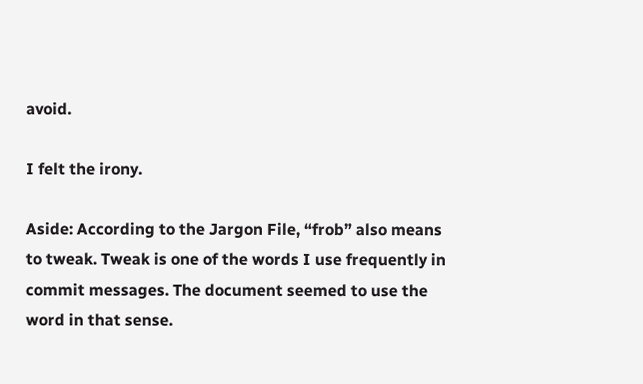avoid.

I felt the irony.

Aside: According to the Jargon File, “frob” also means to tweak. Tweak is one of the words I use frequently in commit messages. The document seemed to use the word in that sense.